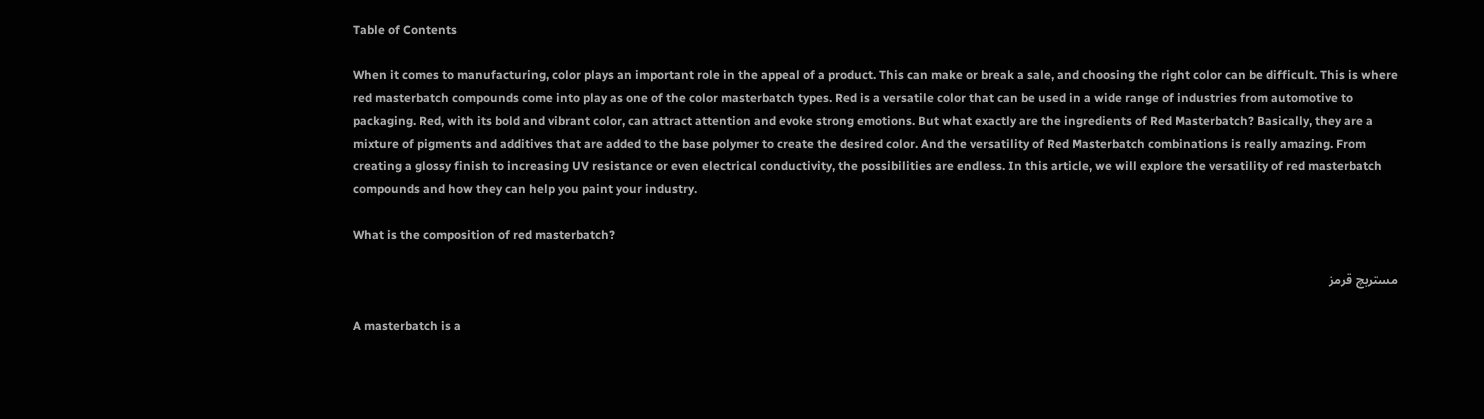Table of Contents

When it comes to manufacturing, color plays an important role in the appeal of a product. This can make or break a sale, and choosing the right color can be difficult. This is where red masterbatch compounds come into play as one of the color masterbatch types. Red is a versatile color that can be used in a wide range of industries from automotive to packaging. Red, with its bold and vibrant color, can attract attention and evoke strong emotions. But what exactly are the ingredients of Red Masterbatch? Basically, they are a mixture of pigments and additives that are added to the base polymer to create the desired color. And the versatility of Red Masterbatch combinations is really amazing. From creating a glossy finish to increasing UV resistance or even electrical conductivity, the possibilities are endless. In this article, we will explore the versatility of red masterbatch compounds and how they can help you paint your industry.

What is the composition of red masterbatch?

مستربچ قرمز

A masterbatch is a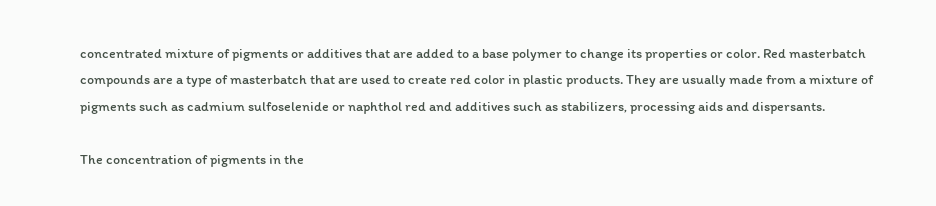concentrated mixture of pigments or additives that are added to a base polymer to change its properties or color. Red masterbatch compounds are a type of masterbatch that are used to create red color in plastic products. They are usually made from a mixture of pigments such as cadmium sulfoselenide or naphthol red and additives such as stabilizers, processing aids and dispersants.

The concentration of pigments in the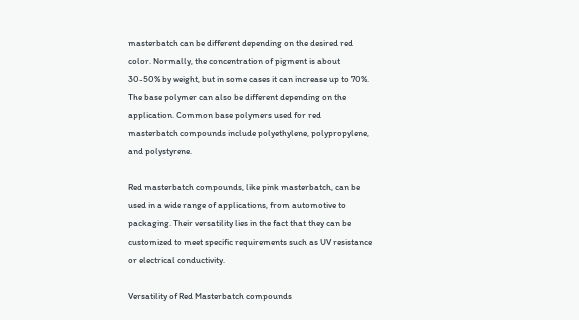masterbatch can be different depending on the desired red color. Normally, the concentration of pigment is about 30-50% by weight, but in some cases it can increase up to 70%. The base polymer can also be different depending on the application. Common base polymers used for red masterbatch compounds include polyethylene, polypropylene, and polystyrene.

Red masterbatch compounds, like pink masterbatch, can be used in a wide range of applications, from automotive to packaging. Their versatility lies in the fact that they can be customized to meet specific requirements such as UV resistance or electrical conductivity.

Versatility of Red Masterbatch compounds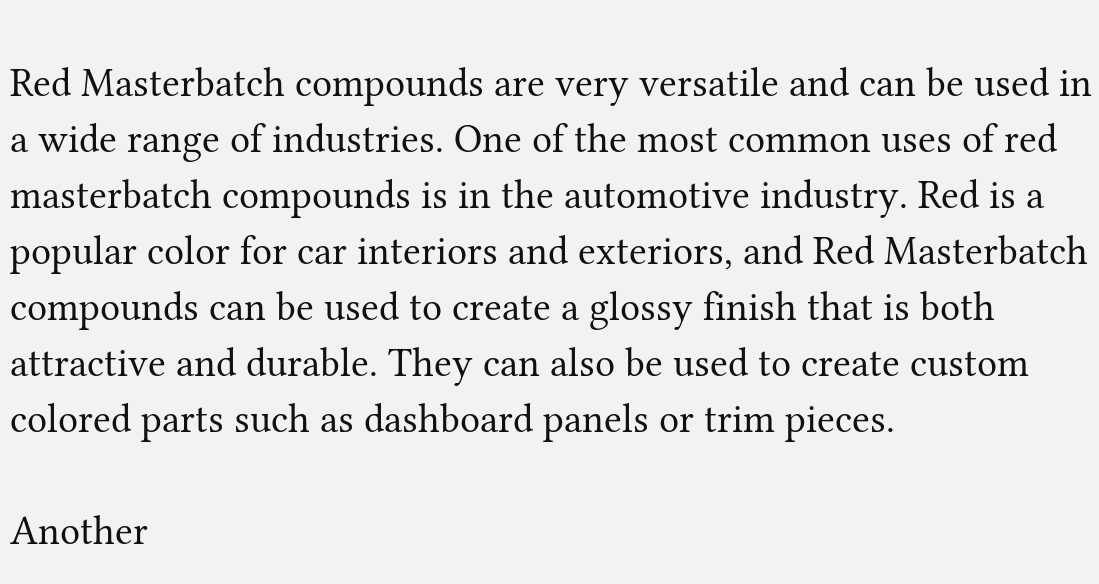Red Masterbatch compounds are very versatile and can be used in a wide range of industries. One of the most common uses of red masterbatch compounds is in the automotive industry. Red is a popular color for car interiors and exteriors, and Red Masterbatch compounds can be used to create a glossy finish that is both attractive and durable. They can also be used to create custom colored parts such as dashboard panels or trim pieces.

Another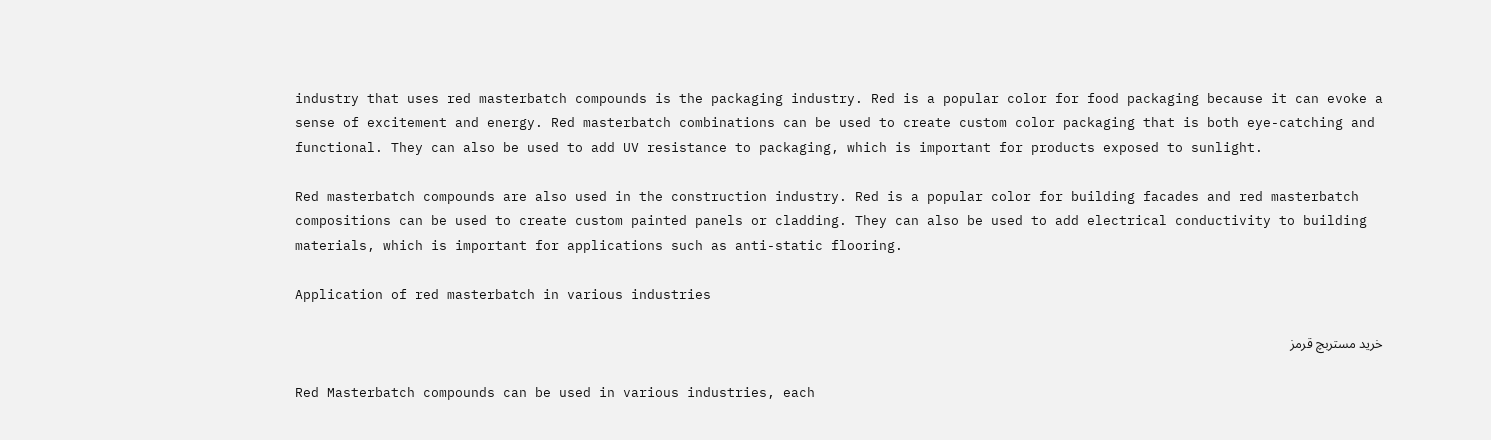industry that uses red masterbatch compounds is the packaging industry. Red is a popular color for food packaging because it can evoke a sense of excitement and energy. Red masterbatch combinations can be used to create custom color packaging that is both eye-catching and functional. They can also be used to add UV resistance to packaging, which is important for products exposed to sunlight.

Red masterbatch compounds are also used in the construction industry. Red is a popular color for building facades and red masterbatch compositions can be used to create custom painted panels or cladding. They can also be used to add electrical conductivity to building materials, which is important for applications such as anti-static flooring.

Application of red masterbatch in various industries

خرید مستربچ قرمز

Red Masterbatch compounds can be used in various industries, each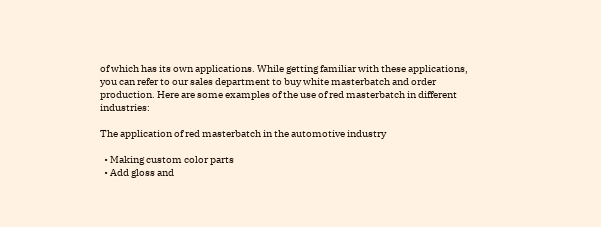of which has its own applications. While getting familiar with these applications, you can refer to our sales department to buy white masterbatch and order production. Here are some examples of the use of red masterbatch in different industries:

The application of red masterbatch in the automotive industry

  • Making custom color parts
  • Add gloss and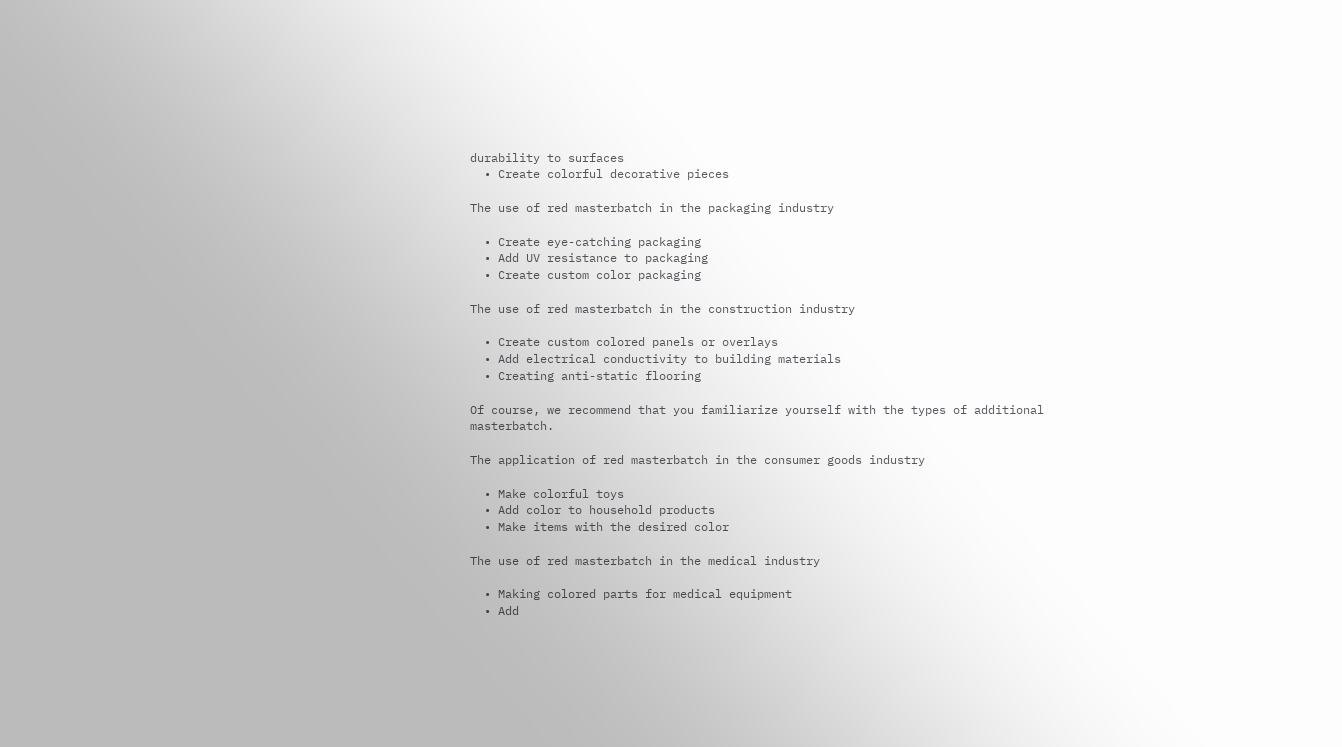durability to surfaces
  • Create colorful decorative pieces

The use of red masterbatch in the packaging industry

  • Create eye-catching packaging
  • Add UV resistance to packaging
  • Create custom color packaging

The use of red masterbatch in the construction industry

  • Create custom colored panels or overlays
  • Add electrical conductivity to building materials
  • Creating anti-static flooring

Of course, we recommend that you familiarize yourself with the types of additional masterbatch.

The application of red masterbatch in the consumer goods industry

  • Make colorful toys
  • Add color to household products
  • Make items with the desired color

The use of red masterbatch in the medical industry

  • Making colored parts for medical equipment
  • Add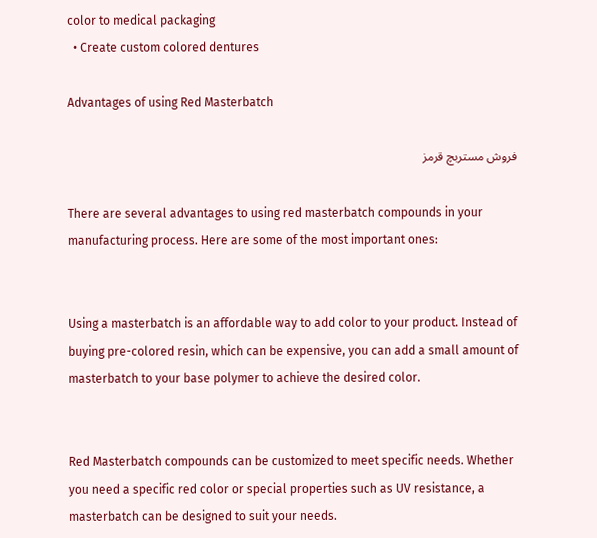color to medical packaging
  • Create custom colored dentures

Advantages of using Red Masterbatch

فروش مستربچ قرمز

There are several advantages to using red masterbatch compounds in your manufacturing process. Here are some of the most important ones:


Using a masterbatch is an affordable way to add color to your product. Instead of buying pre-colored resin, which can be expensive, you can add a small amount of masterbatch to your base polymer to achieve the desired color.


Red Masterbatch compounds can be customized to meet specific needs. Whether you need a specific red color or special properties such as UV resistance, a masterbatch can be designed to suit your needs.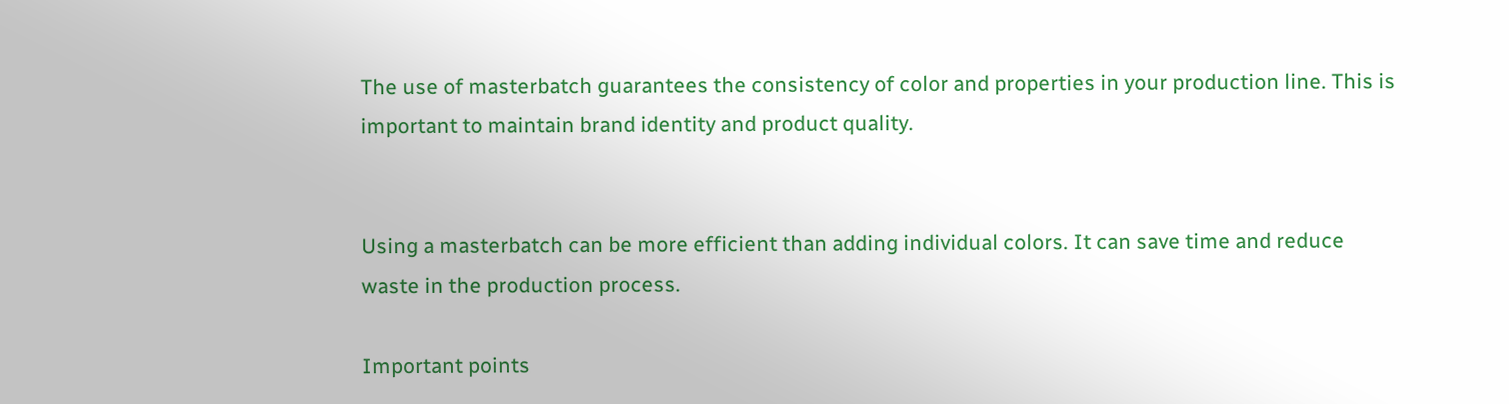The use of masterbatch guarantees the consistency of color and properties in your production line. This is important to maintain brand identity and product quality.


Using a masterbatch can be more efficient than adding individual colors. It can save time and reduce waste in the production process.

Important points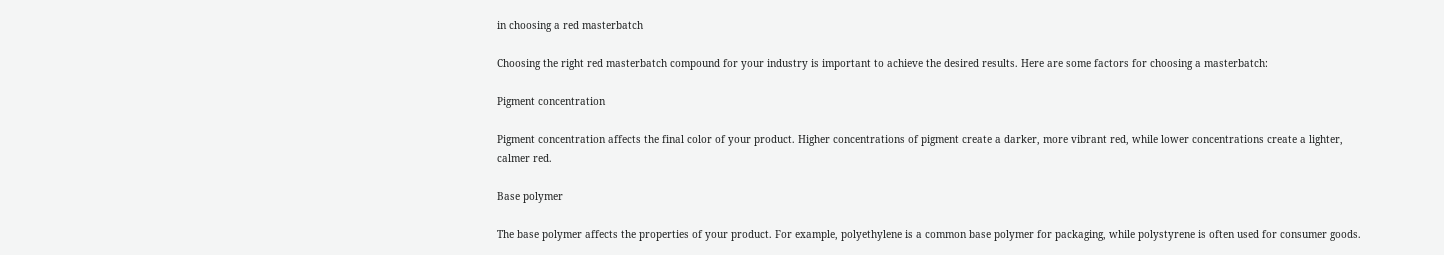in choosing a red masterbatch

Choosing the right red masterbatch compound for your industry is important to achieve the desired results. Here are some factors for choosing a masterbatch:

Pigment concentration

Pigment concentration affects the final color of your product. Higher concentrations of pigment create a darker, more vibrant red, while lower concentrations create a lighter, calmer red.

Base polymer

The base polymer affects the properties of your product. For example, polyethylene is a common base polymer for packaging, while polystyrene is often used for consumer goods.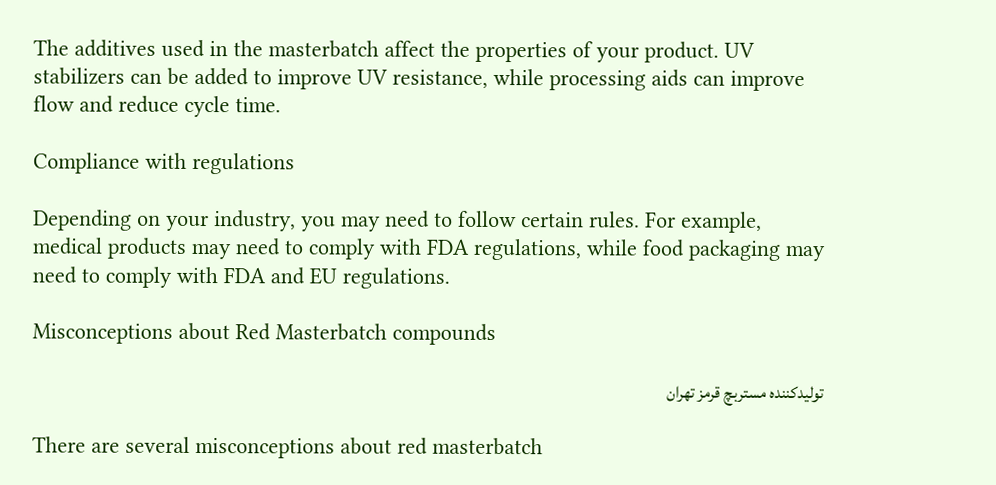The additives used in the masterbatch affect the properties of your product. UV stabilizers can be added to improve UV resistance, while processing aids can improve flow and reduce cycle time.

Compliance with regulations

Depending on your industry, you may need to follow certain rules. For example, medical products may need to comply with FDA regulations, while food packaging may need to comply with FDA and EU regulations.

Misconceptions about Red Masterbatch compounds

تولیدکننده مستربچ قرمز تهران

There are several misconceptions about red masterbatch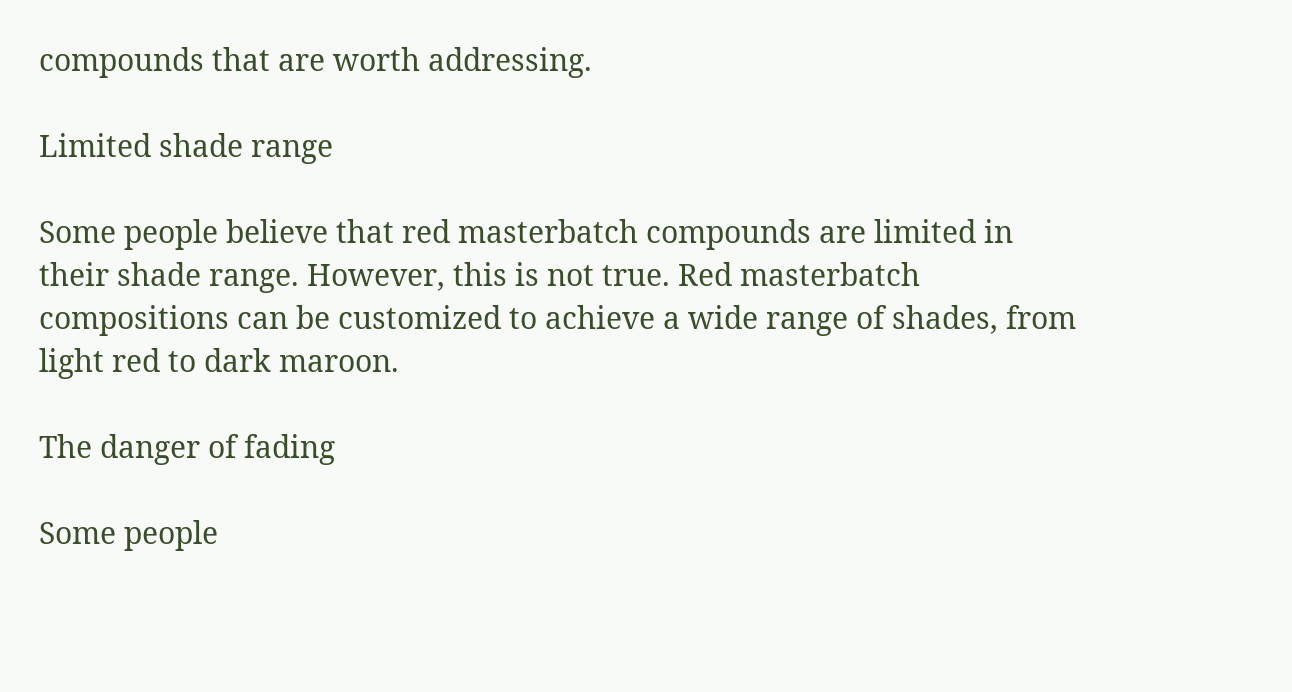compounds that are worth addressing.

Limited shade range

Some people believe that red masterbatch compounds are limited in their shade range. However, this is not true. Red masterbatch compositions can be customized to achieve a wide range of shades, from light red to dark maroon.

The danger of fading

Some people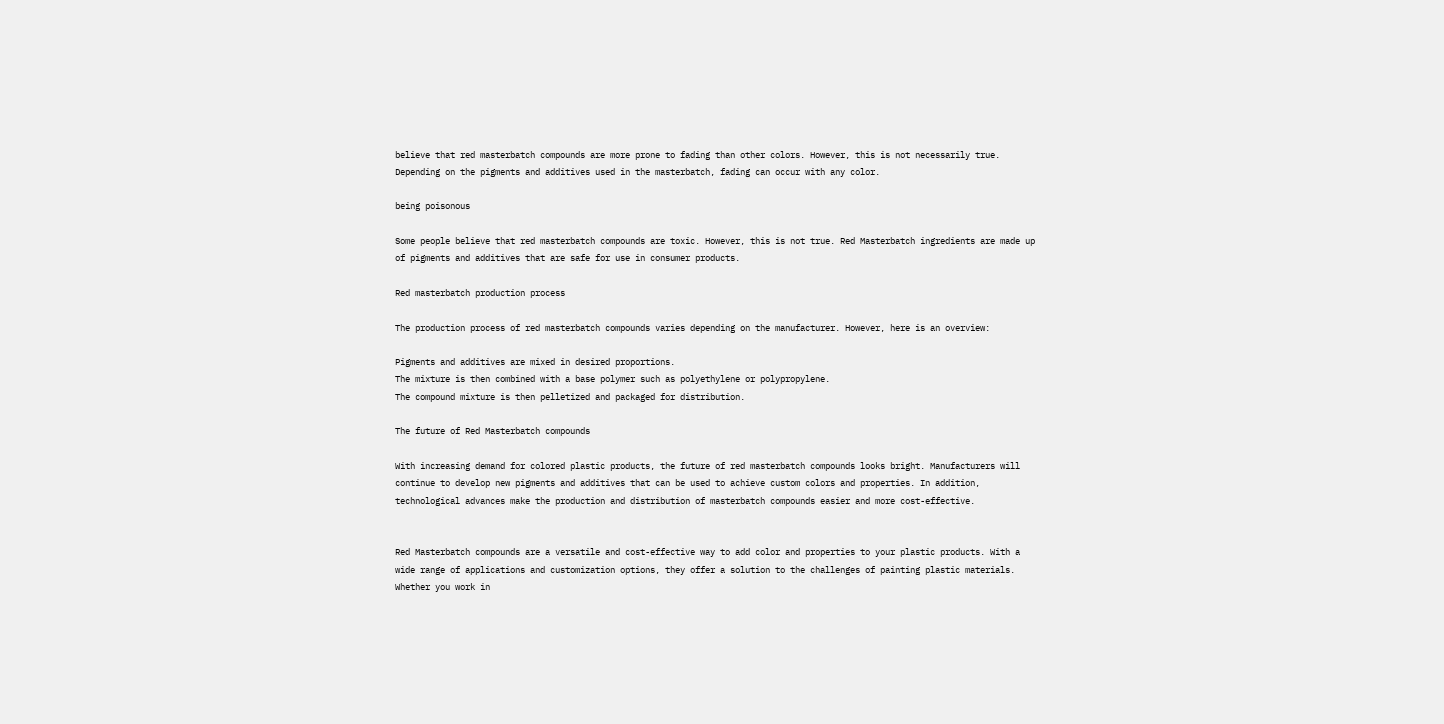believe that red masterbatch compounds are more prone to fading than other colors. However, this is not necessarily true. Depending on the pigments and additives used in the masterbatch, fading can occur with any color.

being poisonous

Some people believe that red masterbatch compounds are toxic. However, this is not true. Red Masterbatch ingredients are made up of pigments and additives that are safe for use in consumer products.

Red masterbatch production process

The production process of red masterbatch compounds varies depending on the manufacturer. However, here is an overview:

Pigments and additives are mixed in desired proportions.
The mixture is then combined with a base polymer such as polyethylene or polypropylene.
The compound mixture is then pelletized and packaged for distribution.

The future of Red Masterbatch compounds

With increasing demand for colored plastic products, the future of red masterbatch compounds looks bright. Manufacturers will continue to develop new pigments and additives that can be used to achieve custom colors and properties. In addition, technological advances make the production and distribution of masterbatch compounds easier and more cost-effective.


Red Masterbatch compounds are a versatile and cost-effective way to add color and properties to your plastic products. With a wide range of applications and customization options, they offer a solution to the challenges of painting plastic materials. Whether you work in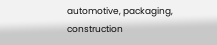automotive, packaging, construction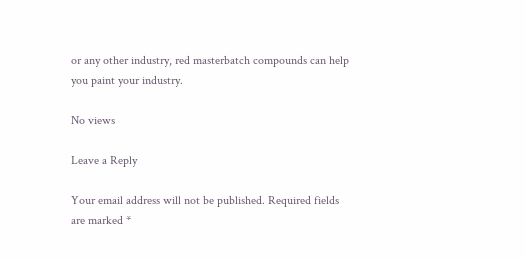or any other industry, red masterbatch compounds can help you paint your industry.

No views

Leave a Reply

Your email address will not be published. Required fields are marked *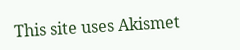This site uses Akismet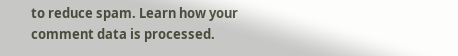to reduce spam. Learn how your comment data is processed.